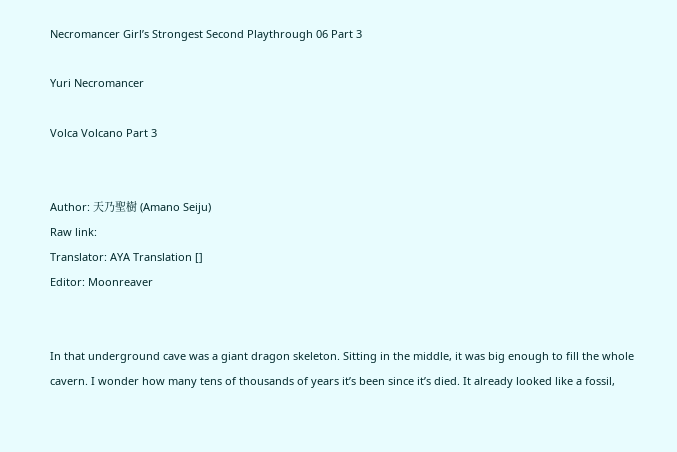Necromancer Girl’s Strongest Second Playthrough 06 Part 3

Yuri Necromancer

Volca Volcano Part 3


Author: 天乃聖樹 (Amano Seiju)
Raw link:
Translator: AYA Translation []
Editor: Moonreaver


In that underground cave was a giant dragon skeleton. Sitting in the middle, it was big enough to fill the whole cavern. I wonder how many tens of thousands of years it’s been since it’s died. It already looked like a fossil,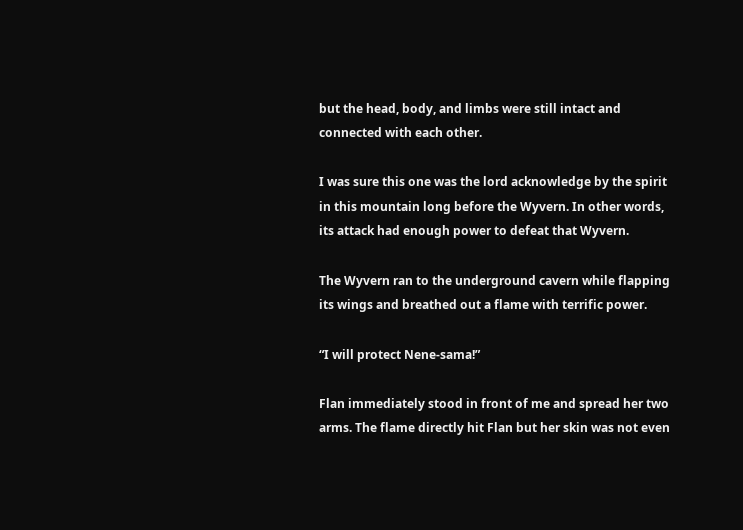but the head, body, and limbs were still intact and connected with each other.

I was sure this one was the lord acknowledge by the spirit in this mountain long before the Wyvern. In other words, its attack had enough power to defeat that Wyvern.

The Wyvern ran to the underground cavern while flapping its wings and breathed out a flame with terrific power.

“I will protect Nene-sama!”

Flan immediately stood in front of me and spread her two arms. The flame directly hit Flan but her skin was not even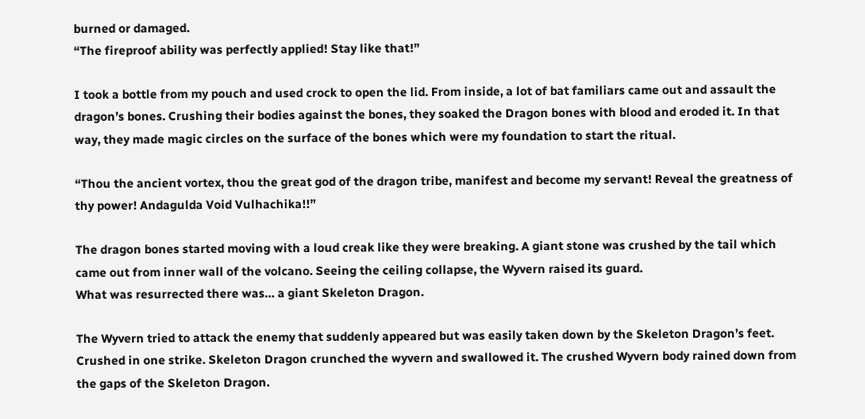burned or damaged.
“The fireproof ability was perfectly applied! Stay like that!”

I took a bottle from my pouch and used crock to open the lid. From inside, a lot of bat familiars came out and assault the dragon’s bones. Crushing their bodies against the bones, they soaked the Dragon bones with blood and eroded it. In that way, they made magic circles on the surface of the bones which were my foundation to start the ritual.

“Thou the ancient vortex, thou the great god of the dragon tribe, manifest and become my servant! Reveal the greatness of thy power! Andagulda Void Vulhachika!!”

The dragon bones started moving with a loud creak like they were breaking. A giant stone was crushed by the tail which came out from inner wall of the volcano. Seeing the ceiling collapse, the Wyvern raised its guard.
What was resurrected there was… a giant Skeleton Dragon.

The Wyvern tried to attack the enemy that suddenly appeared but was easily taken down by the Skeleton Dragon’s feet. Crushed in one strike. Skeleton Dragon crunched the wyvern and swallowed it. The crushed Wyvern body rained down from the gaps of the Skeleton Dragon.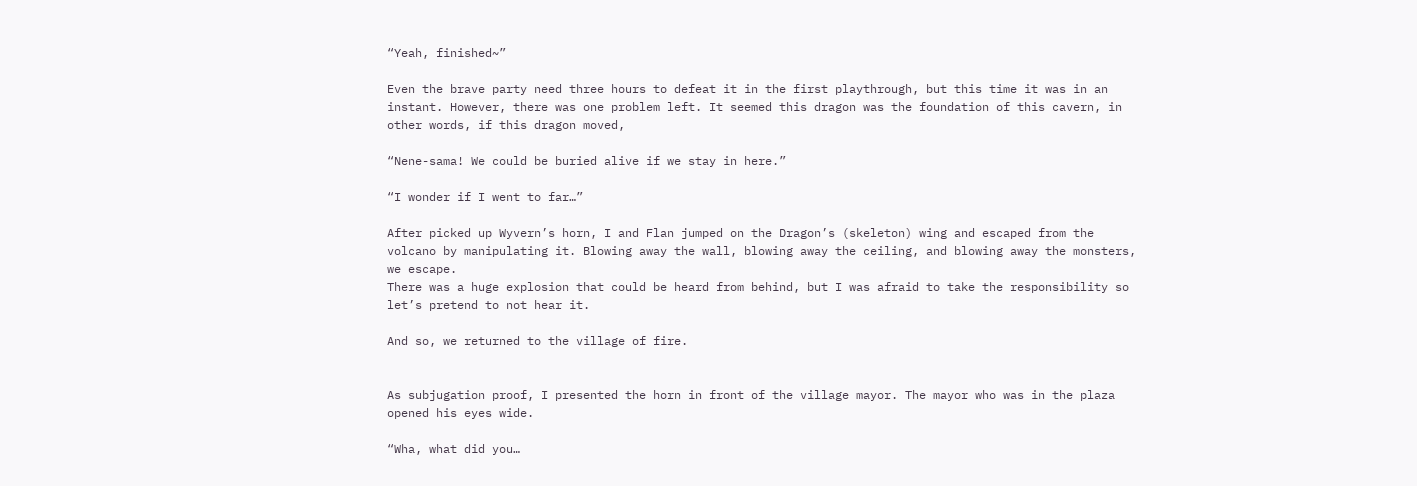“Yeah, finished~”

Even the brave party need three hours to defeat it in the first playthrough, but this time it was in an instant. However, there was one problem left. It seemed this dragon was the foundation of this cavern, in other words, if this dragon moved,

“Nene-sama! We could be buried alive if we stay in here.”

“I wonder if I went to far…”

After picked up Wyvern’s horn, I and Flan jumped on the Dragon’s (skeleton) wing and escaped from the volcano by manipulating it. Blowing away the wall, blowing away the ceiling, and blowing away the monsters, we escape.
There was a huge explosion that could be heard from behind, but I was afraid to take the responsibility so let’s pretend to not hear it.

And so, we returned to the village of fire.


As subjugation proof, I presented the horn in front of the village mayor. The mayor who was in the plaza opened his eyes wide.

“Wha, what did you…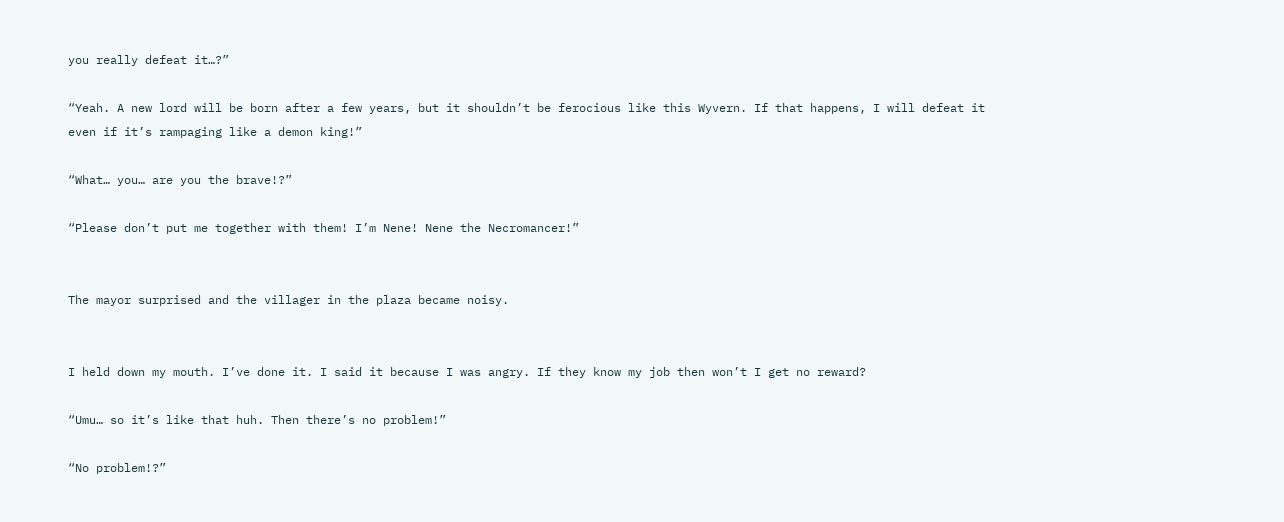you really defeat it…?”

“Yeah. A new lord will be born after a few years, but it shouldn’t be ferocious like this Wyvern. If that happens, I will defeat it even if it’s rampaging like a demon king!”

“What… you… are you the brave!?”

“Please don’t put me together with them! I’m Nene! Nene the Necromancer!”


The mayor surprised and the villager in the plaza became noisy.


I held down my mouth. I’ve done it. I said it because I was angry. If they know my job then won’t I get no reward?

“Umu… so it’s like that huh. Then there’s no problem!”

“No problem!?”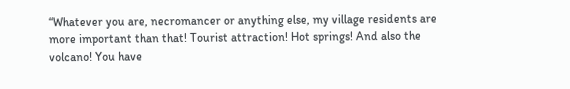“Whatever you are, necromancer or anything else, my village residents are more important than that! Tourist attraction! Hot springs! And also the volcano! You have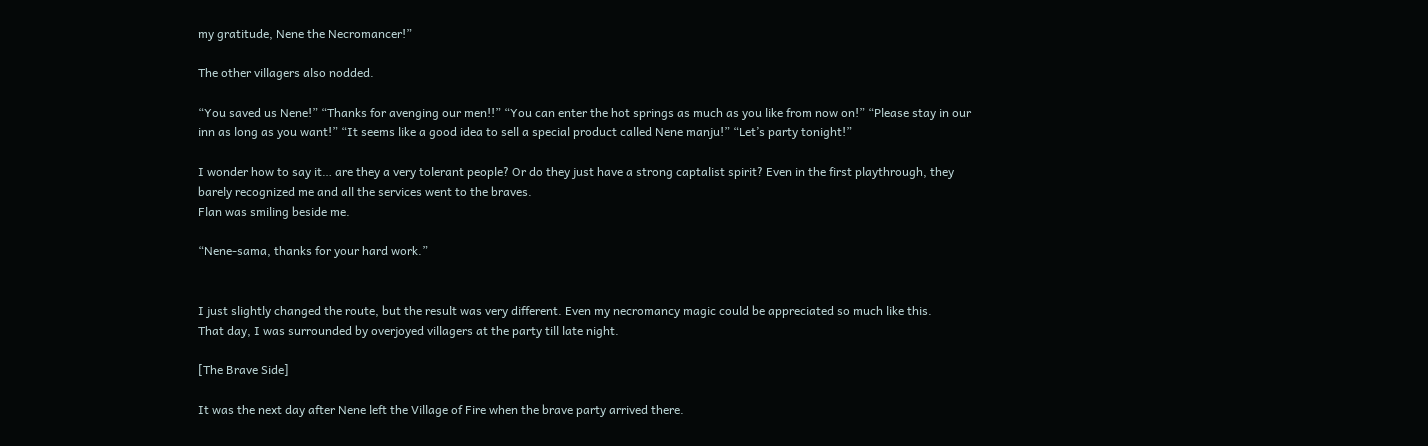my gratitude, Nene the Necromancer!”

The other villagers also nodded.

“You saved us Nene!” “Thanks for avenging our men!!” “You can enter the hot springs as much as you like from now on!” “Please stay in our inn as long as you want!” “It seems like a good idea to sell a special product called Nene manju!” “Let’s party tonight!”

I wonder how to say it… are they a very tolerant people? Or do they just have a strong captalist spirit? Even in the first playthrough, they barely recognized me and all the services went to the braves.
Flan was smiling beside me.

“Nene-sama, thanks for your hard work.”


I just slightly changed the route, but the result was very different. Even my necromancy magic could be appreciated so much like this.
That day, I was surrounded by overjoyed villagers at the party till late night.

[The Brave Side]

It was the next day after Nene left the Village of Fire when the brave party arrived there.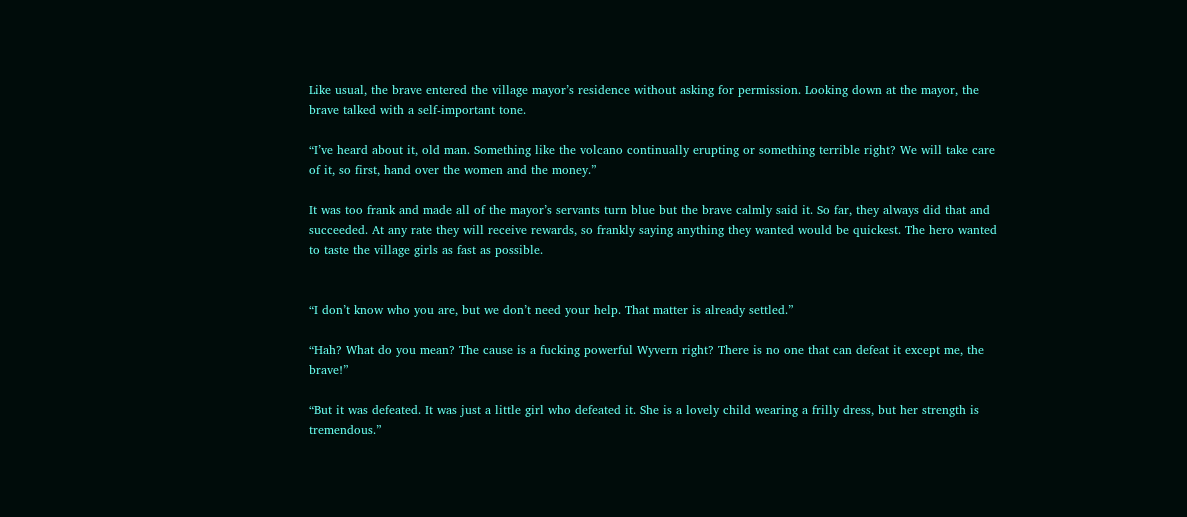Like usual, the brave entered the village mayor’s residence without asking for permission. Looking down at the mayor, the brave talked with a self-important tone.

“I’ve heard about it, old man. Something like the volcano continually erupting or something terrible right? We will take care of it, so first, hand over the women and the money.”

It was too frank and made all of the mayor’s servants turn blue but the brave calmly said it. So far, they always did that and succeeded. At any rate they will receive rewards, so frankly saying anything they wanted would be quickest. The hero wanted to taste the village girls as fast as possible.


“I don’t know who you are, but we don’t need your help. That matter is already settled.”

“Hah? What do you mean? The cause is a fucking powerful Wyvern right? There is no one that can defeat it except me, the brave!”

“But it was defeated. It was just a little girl who defeated it. She is a lovely child wearing a frilly dress, but her strength is tremendous.”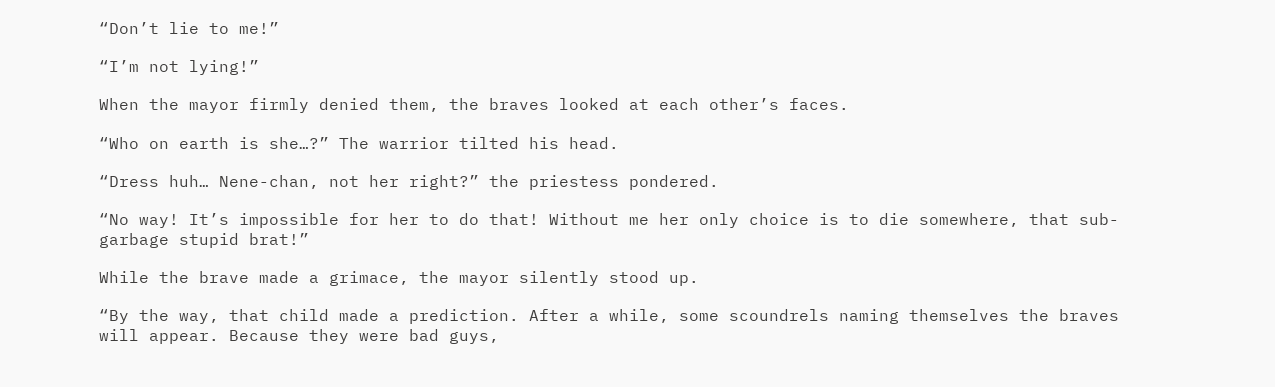“Don’t lie to me!”

“I’m not lying!”

When the mayor firmly denied them, the braves looked at each other’s faces.

“Who on earth is she…?” The warrior tilted his head.

“Dress huh… Nene-chan, not her right?” the priestess pondered.

“No way! It’s impossible for her to do that! Without me her only choice is to die somewhere, that sub-garbage stupid brat!”

While the brave made a grimace, the mayor silently stood up.

“By the way, that child made a prediction. After a while, some scoundrels naming themselves the braves will appear. Because they were bad guys,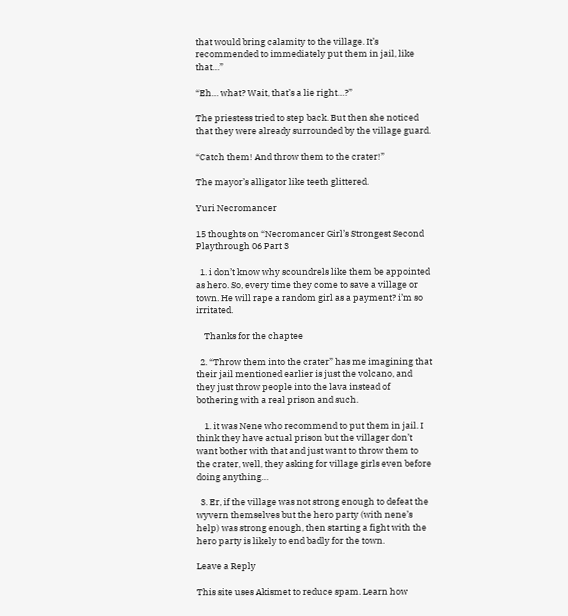that would bring calamity to the village. It’s recommended to immediately put them in jail, like that…”

“Eh… what? Wait, that’s a lie right…?”

The priestess tried to step back. But then she noticed that they were already surrounded by the village guard.

“Catch them! And throw them to the crater!”

The mayor’s alligator like teeth glittered.

Yuri Necromancer

15 thoughts on “Necromancer Girl’s Strongest Second Playthrough 06 Part 3

  1. i don’t know why scoundrels like them be appointed as hero. So, every time they come to save a village or town. He will rape a random girl as a payment? i’m so irritated.

    Thanks for the chaptee

  2. “Throw them into the crater” has me imagining that their jail mentioned earlier is just the volcano, and they just throw people into the lava instead of bothering with a real prison and such.

    1. it was Nene who recommend to put them in jail. I think they have actual prison but the villager don’t want bother with that and just want to throw them to the crater, well, they asking for village girls even before doing anything…

  3. Er, if the village was not strong enough to defeat the wyvern themselves but the hero party (with nene’s help) was strong enough, then starting a fight with the hero party is likely to end badly for the town.

Leave a Reply

This site uses Akismet to reduce spam. Learn how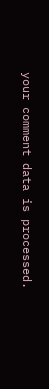your comment data is processed.